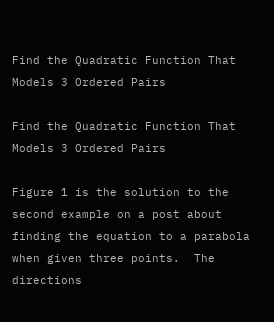Find the Quadratic Function That Models 3 Ordered Pairs

Find the Quadratic Function That Models 3 Ordered Pairs

Figure 1 is the solution to the second example on a post about finding the equation to a parabola when given three points.  The directions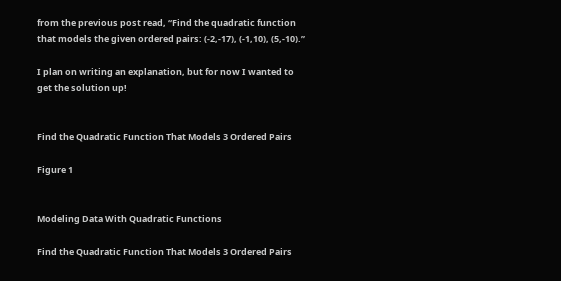from the previous post read, “Find the quadratic function that models the given ordered pairs: (-2,-17), (-1,10), (5,-10).”

I plan on writing an explanation, but for now I wanted to get the solution up!


Find the Quadratic Function That Models 3 Ordered Pairs

Figure 1


Modeling Data With Quadratic Functions

Find the Quadratic Function That Models 3 Ordered Pairs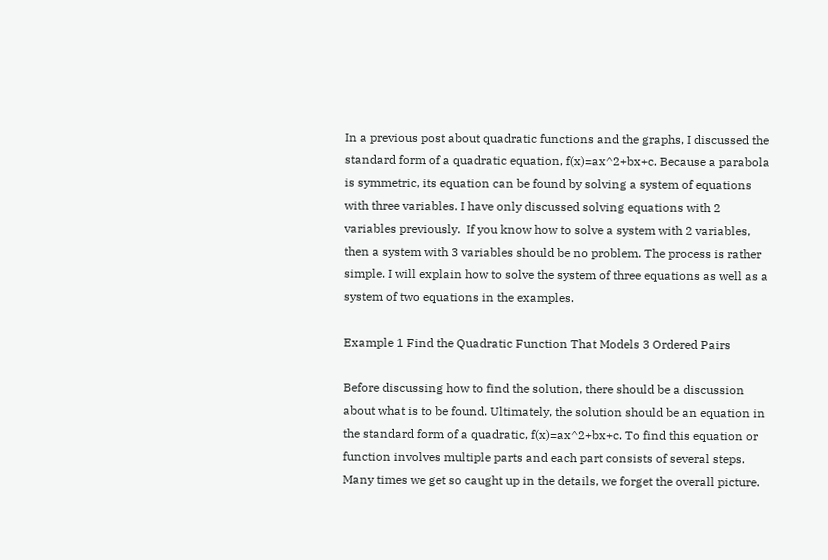In a previous post about quadratic functions and the graphs, I discussed the standard form of a quadratic equation, f(x)=ax^2+bx+c. Because a parabola is symmetric, its equation can be found by solving a system of equations with three variables. I have only discussed solving equations with 2 variables previously.  If you know how to solve a system with 2 variables, then a system with 3 variables should be no problem. The process is rather simple. I will explain how to solve the system of three equations as well as a system of two equations in the examples.

Example 1 Find the Quadratic Function That Models 3 Ordered Pairs

Before discussing how to find the solution, there should be a discussion about what is to be found. Ultimately, the solution should be an equation in the standard form of a quadratic, f(x)=ax^2+bx+c. To find this equation or function involves multiple parts and each part consists of several steps. Many times we get so caught up in the details, we forget the overall picture.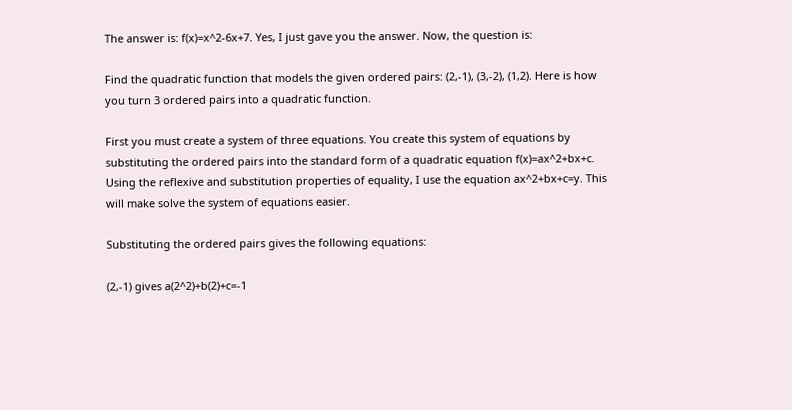The answer is: f(x)=x^2-6x+7. Yes, I just gave you the answer. Now, the question is:

Find the quadratic function that models the given ordered pairs: (2,-1), (3,-2), (1,2). Here is how you turn 3 ordered pairs into a quadratic function.

First you must create a system of three equations. You create this system of equations by substituting the ordered pairs into the standard form of a quadratic equation f(x)=ax^2+bx+c. Using the reflexive and substitution properties of equality, I use the equation ax^2+bx+c=y. This will make solve the system of equations easier.

Substituting the ordered pairs gives the following equations:

(2,-1) gives a(2^2)+b(2)+c=-1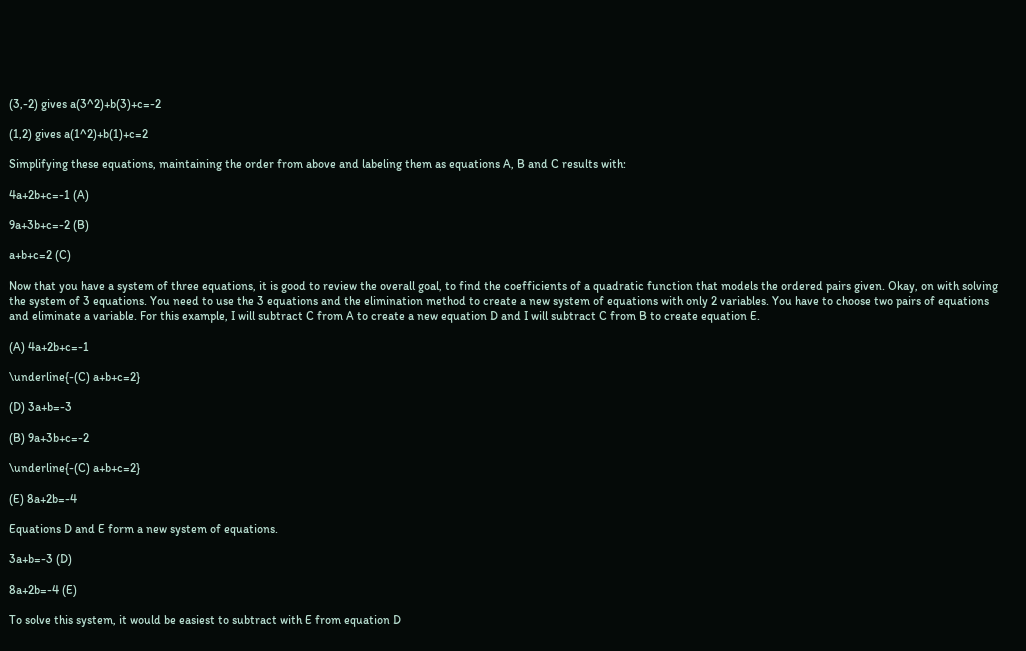(3,-2) gives a(3^2)+b(3)+c=-2

(1,2) gives a(1^2)+b(1)+c=2

Simplifying these equations, maintaining the order from above and labeling them as equations A, B and C results with:

4a+2b+c=-1 (A)

9a+3b+c=-2 (B)

a+b+c=2 (C)

Now that you have a system of three equations, it is good to review the overall goal, to find the coefficients of a quadratic function that models the ordered pairs given. Okay, on with solving the system of 3 equations. You need to use the 3 equations and the elimination method to create a new system of equations with only 2 variables. You have to choose two pairs of equations and eliminate a variable. For this example, I will subtract C from A to create a new equation D and I will subtract C from B to create equation E.

(A) 4a+2b+c=-1

\underline{-(C) a+b+c=2}

(D) 3a+b=-3

(B) 9a+3b+c=-2

\underline{-(C) a+b+c=2}

(E) 8a+2b=-4

Equations D and E form a new system of equations.

3a+b=-3 (D)

8a+2b=-4 (E)

To solve this system, it would be easiest to subtract with E from equation D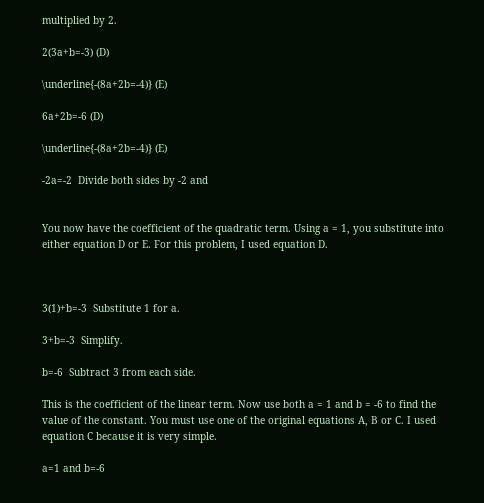multiplied by 2.

2(3a+b=-3) (D)

\underline{-(8a+2b=-4)} (E)

6a+2b=-6 (D)

\underline{-(8a+2b=-4)} (E)

-2a=-2  Divide both sides by -2 and


You now have the coefficient of the quadratic term. Using a = 1, you substitute into either equation D or E. For this problem, I used equation D.



3(1)+b=-3  Substitute 1 for a.

3+b=-3  Simplify.

b=-6  Subtract 3 from each side.

This is the coefficient of the linear term. Now use both a = 1 and b = -6 to find the value of the constant. You must use one of the original equations A, B or C. I used equation C because it is very simple.

a=1 and b=-6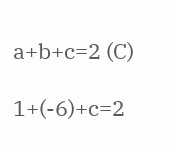a+b+c=2 (C)

1+(-6)+c=2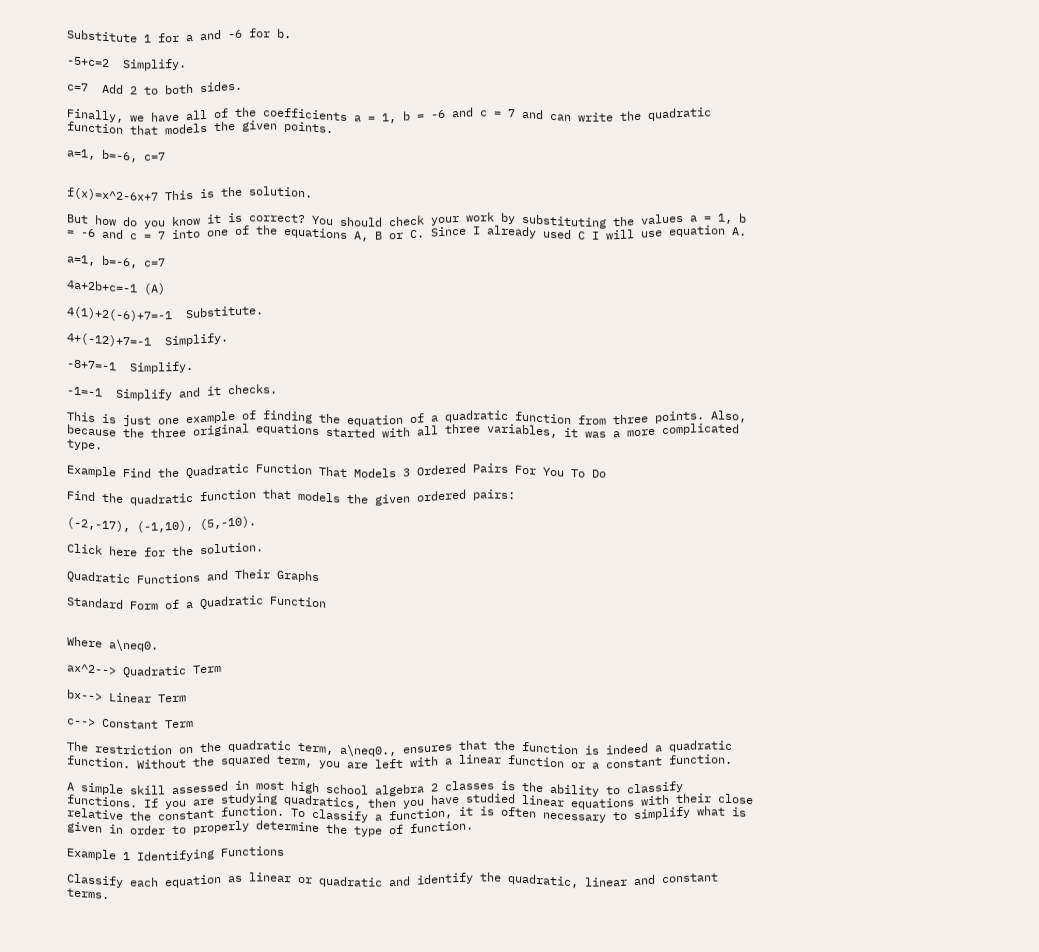Substitute 1 for a and -6 for b.

-5+c=2  Simplify.

c=7  Add 2 to both sides.

Finally, we have all of the coefficients a = 1, b = -6 and c = 7 and can write the quadratic function that models the given points.

a=1, b=-6, c=7


f(x)=x^2-6x+7 This is the solution.

But how do you know it is correct? You should check your work by substituting the values a = 1, b = -6 and c = 7 into one of the equations A, B or C. Since I already used C I will use equation A.

a=1, b=-6, c=7

4a+2b+c=-1 (A)

4(1)+2(-6)+7=-1  Substitute.

4+(-12)+7=-1  Simplify.

-8+7=-1  Simplify.

-1=-1  Simplify and it checks.

This is just one example of finding the equation of a quadratic function from three points. Also, because the three original equations started with all three variables, it was a more complicated type.

Example Find the Quadratic Function That Models 3 Ordered Pairs For You To Do

Find the quadratic function that models the given ordered pairs:

(-2,-17), (-1,10), (5,-10).

Click here for the solution.

Quadratic Functions and Their Graphs

Standard Form of a Quadratic Function


Where a\neq0.

ax^2--> Quadratic Term

bx--> Linear Term

c--> Constant Term

The restriction on the quadratic term, a\neq0., ensures that the function is indeed a quadratic function. Without the squared term, you are left with a linear function or a constant function.

A simple skill assessed in most high school algebra 2 classes is the ability to classify functions. If you are studying quadratics, then you have studied linear equations with their close relative the constant function. To classify a function, it is often necessary to simplify what is given in order to properly determine the type of function.

Example 1 Identifying Functions

Classify each equation as linear or quadratic and identify the quadratic, linear and constant terms.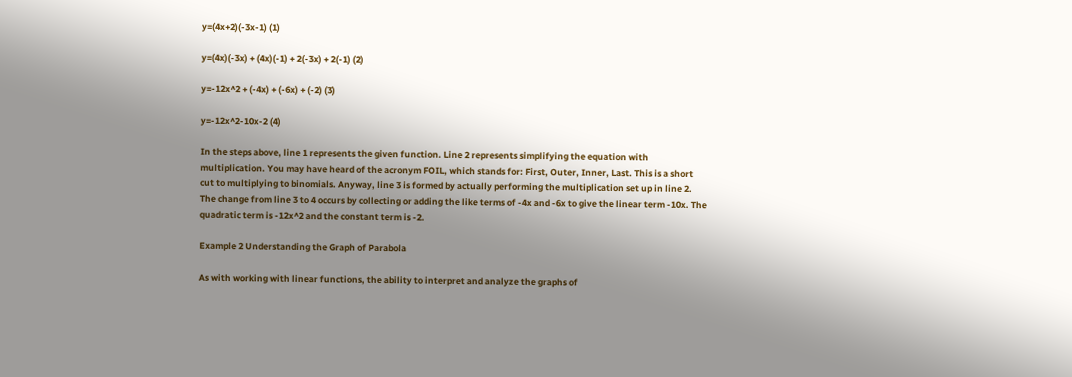y=(4x+2)(-3x-1) (1)

y=(4x)(-3x) + (4x)(-1) + 2(-3x) + 2(-1) (2)

y=-12x^2 + (-4x) + (-6x) + (-2) (3)

y=-12x^2-10x-2 (4)

In the steps above, line 1 represents the given function. Line 2 represents simplifying the equation with multiplication. You may have heard of the acronym FOIL, which stands for: First, Outer, Inner, Last. This is a short cut to multiplying to binomials. Anyway, line 3 is formed by actually performing the multiplication set up in line 2. The change from line 3 to 4 occurs by collecting or adding the like terms of -4x and -6x to give the linear term -10x. The quadratic term is -12x^2 and the constant term is -2.

Example 2 Understanding the Graph of Parabola

As with working with linear functions, the ability to interpret and analyze the graphs of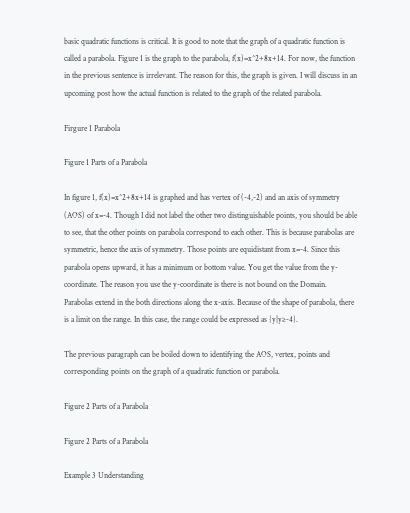basic quadratic functions is critical. It is good to note that the graph of a quadratic function is called a parabola. Figure 1 is the graph to the parabola, f(x)=x^2+8x+14. For now, the function in the previous sentence is irrelevant. The reason for this, the graph is given. I will discuss in an upcoming post how the actual function is related to the graph of the related parabola.

Firgure 1 Parabola

Figure 1 Parts of a Parabola

In figure 1, f(x)=x^2+8x+14 is graphed and has vertex of (-4,-2) and an axis of symmetry (AOS) of x=-4. Though I did not label the other two distinguishable points, you should be able to see, that the other points on parabola correspond to each other. This is because parabolas are symmetric, hence the axis of symmetry. Those points are equidistant from x=-4. Since this parabola opens upward, it has a minimum or bottom value. You get the value from the y-coordinate. The reason you use the y-coordinate is there is not bound on the Domain. Parabolas extend in the both directions along the x-axis. Because of the shape of parabola, there is a limit on the range. In this case, the range could be expressed as {y|y≥-4}.

The previous paragraph can be boiled down to identifying the AOS, vertex, points and corresponding points on the graph of a quadratic function or parabola.

Figure 2 Parts of a Parabola

Figure 2 Parts of a Parabola

Example 3 Understanding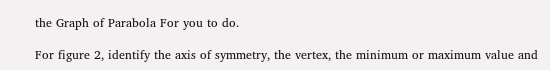the Graph of Parabola For you to do.

For figure 2, identify the axis of symmetry, the vertex, the minimum or maximum value and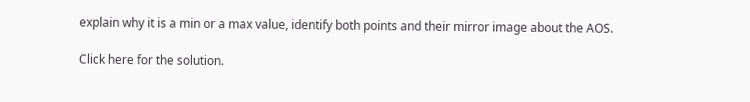explain why it is a min or a max value, identify both points and their mirror image about the AOS.

Click here for the solution.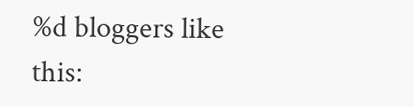%d bloggers like this: